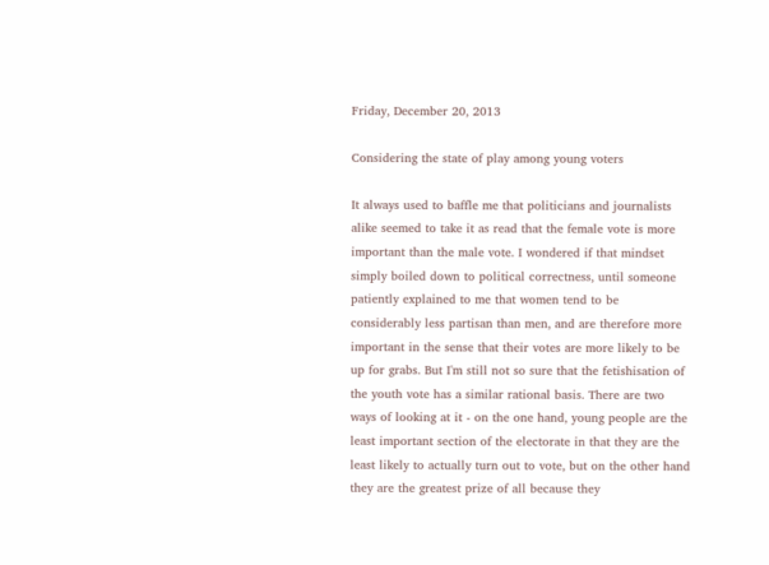Friday, December 20, 2013

Considering the state of play among young voters

It always used to baffle me that politicians and journalists alike seemed to take it as read that the female vote is more important than the male vote. I wondered if that mindset simply boiled down to political correctness, until someone patiently explained to me that women tend to be considerably less partisan than men, and are therefore more important in the sense that their votes are more likely to be up for grabs. But I'm still not so sure that the fetishisation of the youth vote has a similar rational basis. There are two ways of looking at it - on the one hand, young people are the least important section of the electorate in that they are the least likely to actually turn out to vote, but on the other hand they are the greatest prize of all because they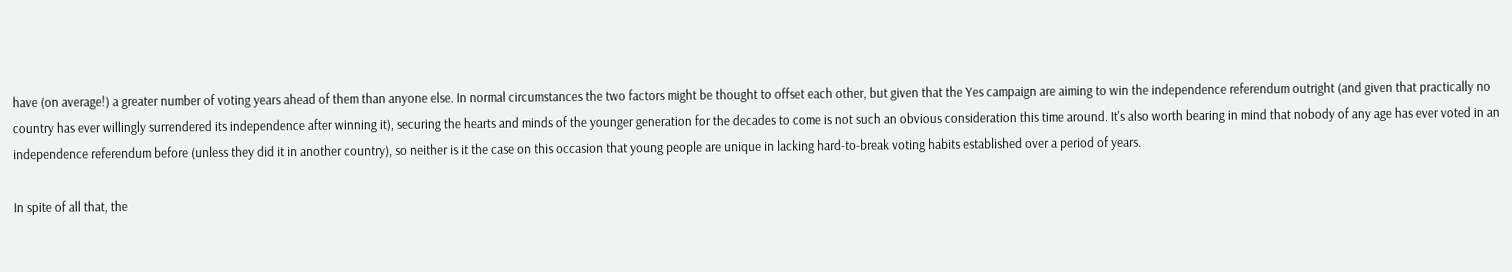have (on average!) a greater number of voting years ahead of them than anyone else. In normal circumstances the two factors might be thought to offset each other, but given that the Yes campaign are aiming to win the independence referendum outright (and given that practically no country has ever willingly surrendered its independence after winning it), securing the hearts and minds of the younger generation for the decades to come is not such an obvious consideration this time around. It's also worth bearing in mind that nobody of any age has ever voted in an independence referendum before (unless they did it in another country), so neither is it the case on this occasion that young people are unique in lacking hard-to-break voting habits established over a period of years.

In spite of all that, the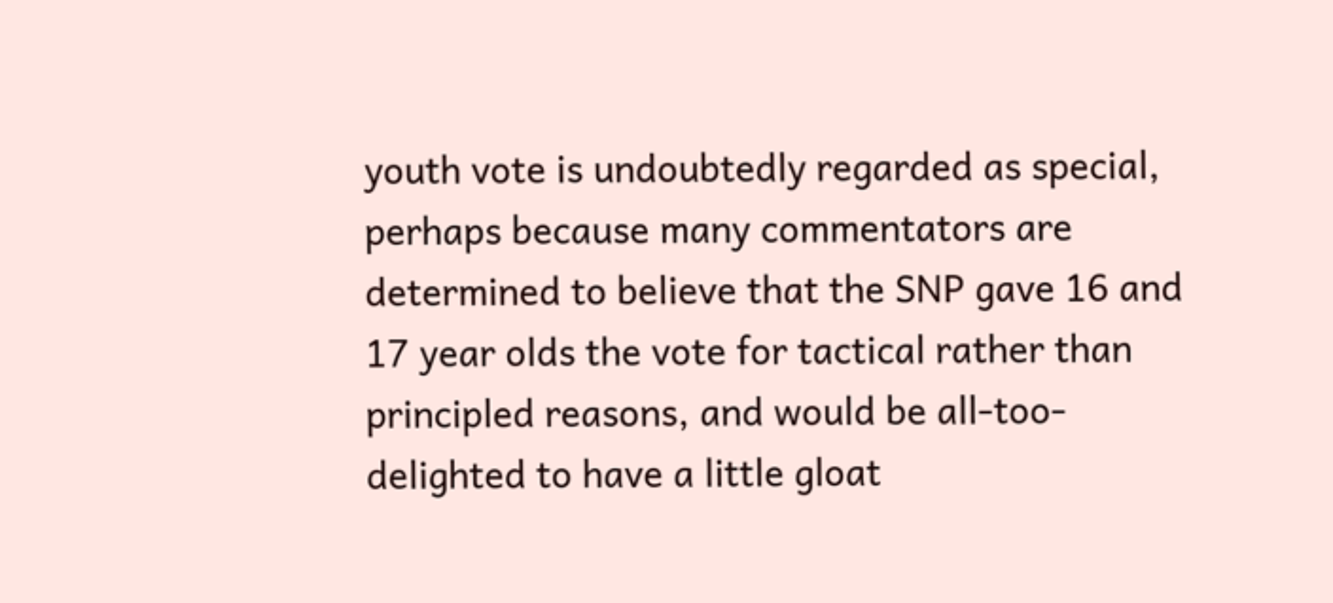youth vote is undoubtedly regarded as special, perhaps because many commentators are determined to believe that the SNP gave 16 and 17 year olds the vote for tactical rather than principled reasons, and would be all-too-delighted to have a little gloat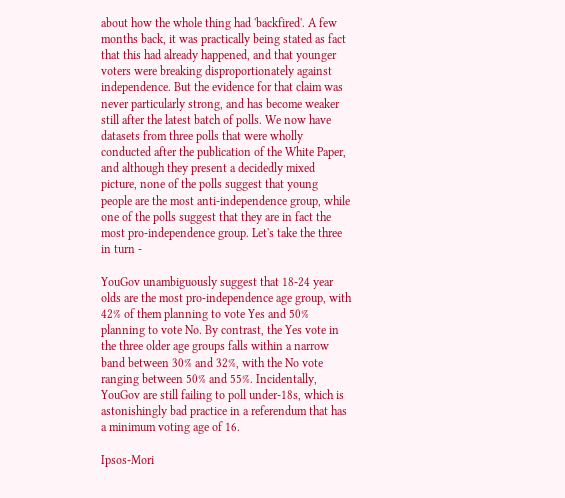about how the whole thing had 'backfired'. A few months back, it was practically being stated as fact that this had already happened, and that younger voters were breaking disproportionately against independence. But the evidence for that claim was never particularly strong, and has become weaker still after the latest batch of polls. We now have datasets from three polls that were wholly conducted after the publication of the White Paper, and although they present a decidedly mixed picture, none of the polls suggest that young people are the most anti-independence group, while one of the polls suggest that they are in fact the most pro-independence group. Let's take the three in turn -

YouGov unambiguously suggest that 18-24 year olds are the most pro-independence age group, with 42% of them planning to vote Yes and 50% planning to vote No. By contrast, the Yes vote in the three older age groups falls within a narrow band between 30% and 32%, with the No vote ranging between 50% and 55%. Incidentally, YouGov are still failing to poll under-18s, which is astonishingly bad practice in a referendum that has a minimum voting age of 16.

Ipsos-Mori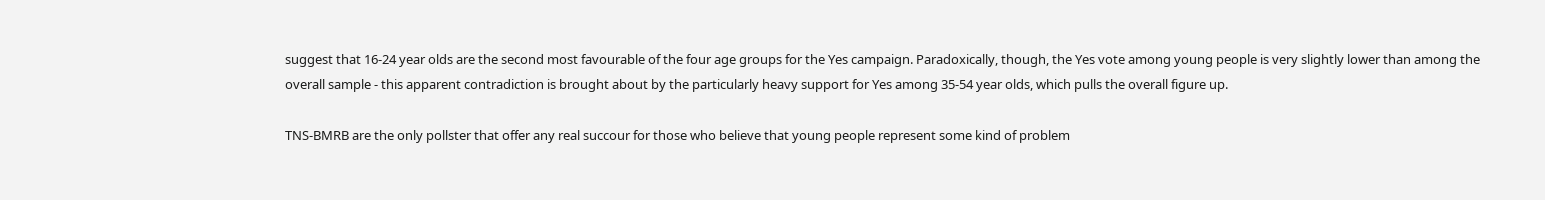suggest that 16-24 year olds are the second most favourable of the four age groups for the Yes campaign. Paradoxically, though, the Yes vote among young people is very slightly lower than among the overall sample - this apparent contradiction is brought about by the particularly heavy support for Yes among 35-54 year olds, which pulls the overall figure up.

TNS-BMRB are the only pollster that offer any real succour for those who believe that young people represent some kind of problem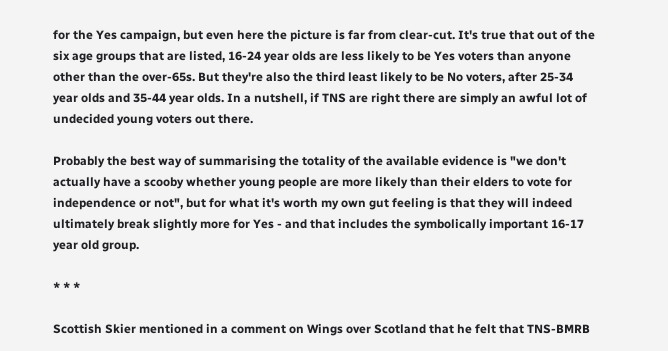for the Yes campaign, but even here the picture is far from clear-cut. It's true that out of the six age groups that are listed, 16-24 year olds are less likely to be Yes voters than anyone other than the over-65s. But they're also the third least likely to be No voters, after 25-34 year olds and 35-44 year olds. In a nutshell, if TNS are right there are simply an awful lot of undecided young voters out there.

Probably the best way of summarising the totality of the available evidence is "we don't actually have a scooby whether young people are more likely than their elders to vote for independence or not", but for what it's worth my own gut feeling is that they will indeed ultimately break slightly more for Yes - and that includes the symbolically important 16-17 year old group.

* * *

Scottish Skier mentioned in a comment on Wings over Scotland that he felt that TNS-BMRB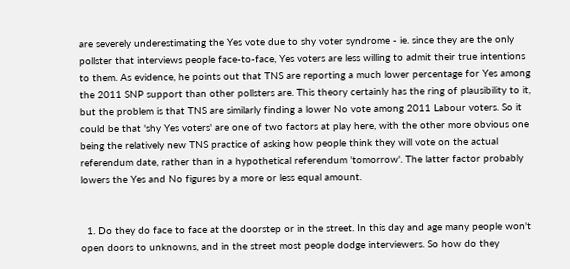are severely underestimating the Yes vote due to shy voter syndrome - ie. since they are the only pollster that interviews people face-to-face, Yes voters are less willing to admit their true intentions to them. As evidence, he points out that TNS are reporting a much lower percentage for Yes among the 2011 SNP support than other pollsters are. This theory certainly has the ring of plausibility to it, but the problem is that TNS are similarly finding a lower No vote among 2011 Labour voters. So it could be that 'shy Yes voters' are one of two factors at play here, with the other more obvious one being the relatively new TNS practice of asking how people think they will vote on the actual referendum date, rather than in a hypothetical referendum 'tomorrow'. The latter factor probably lowers the Yes and No figures by a more or less equal amount.


  1. Do they do face to face at the doorstep or in the street. In this day and age many people won't open doors to unknowns, and in the street most people dodge interviewers. So how do they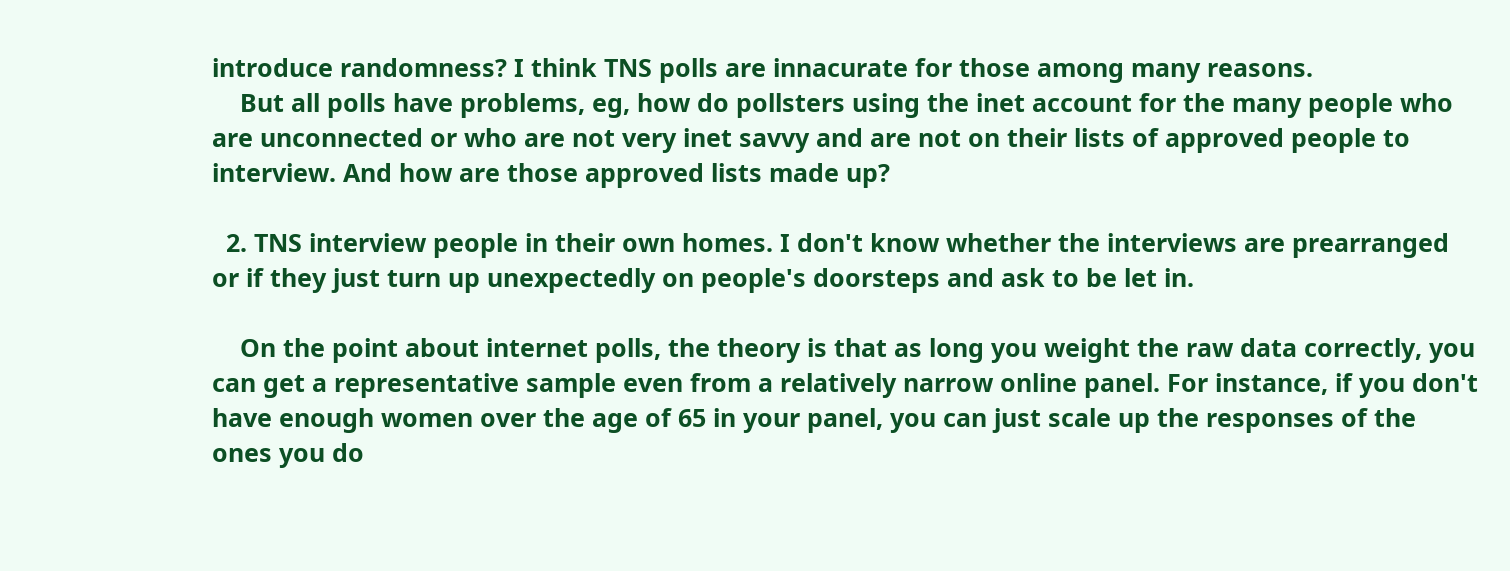introduce randomness? I think TNS polls are innacurate for those among many reasons.
    But all polls have problems, eg, how do pollsters using the inet account for the many people who are unconnected or who are not very inet savvy and are not on their lists of approved people to interview. And how are those approved lists made up?

  2. TNS interview people in their own homes. I don't know whether the interviews are prearranged or if they just turn up unexpectedly on people's doorsteps and ask to be let in.

    On the point about internet polls, the theory is that as long you weight the raw data correctly, you can get a representative sample even from a relatively narrow online panel. For instance, if you don't have enough women over the age of 65 in your panel, you can just scale up the responses of the ones you do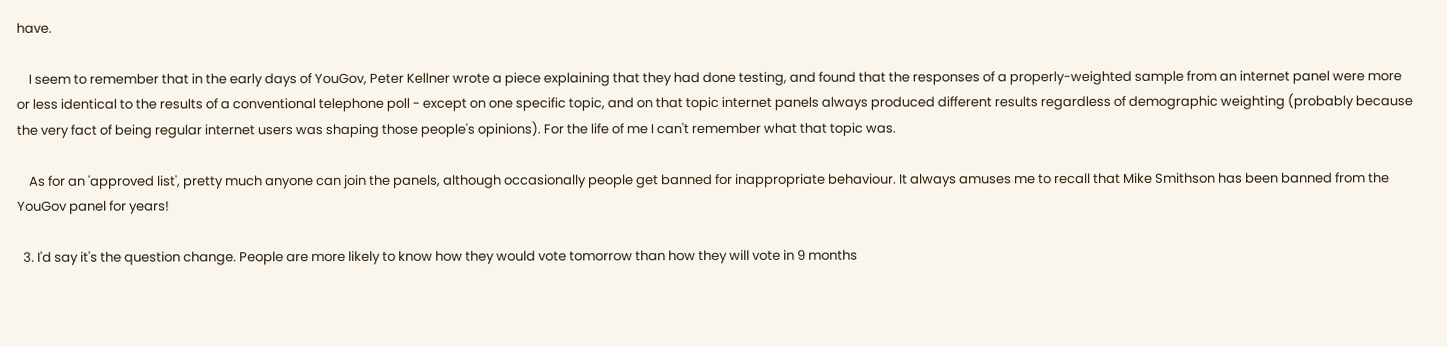have.

    I seem to remember that in the early days of YouGov, Peter Kellner wrote a piece explaining that they had done testing, and found that the responses of a properly-weighted sample from an internet panel were more or less identical to the results of a conventional telephone poll - except on one specific topic, and on that topic internet panels always produced different results regardless of demographic weighting (probably because the very fact of being regular internet users was shaping those people's opinions). For the life of me I can't remember what that topic was.

    As for an 'approved list', pretty much anyone can join the panels, although occasionally people get banned for inappropriate behaviour. It always amuses me to recall that Mike Smithson has been banned from the YouGov panel for years!

  3. I'd say it's the question change. People are more likely to know how they would vote tomorrow than how they will vote in 9 months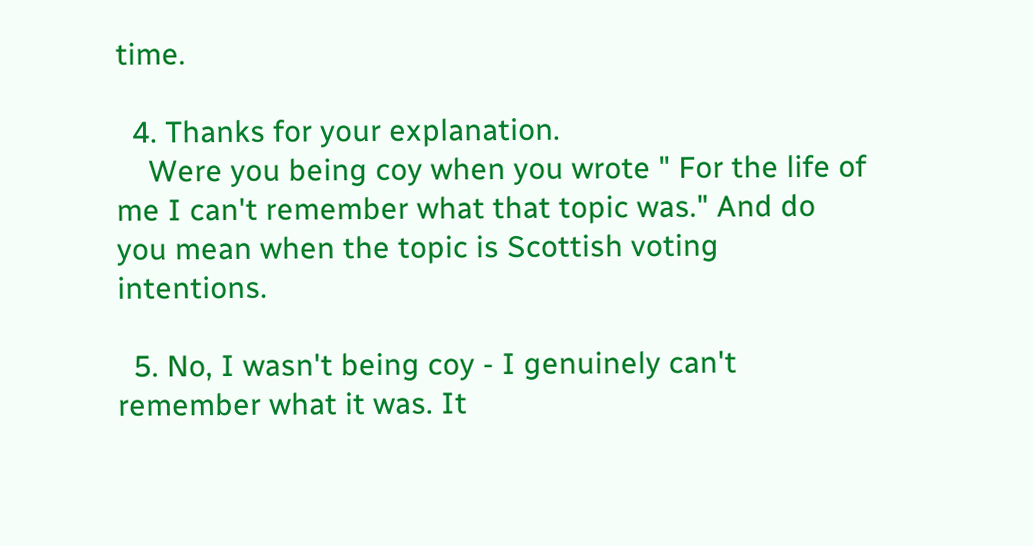time.

  4. Thanks for your explanation.
    Were you being coy when you wrote " For the life of me I can't remember what that topic was." And do you mean when the topic is Scottish voting intentions.

  5. No, I wasn't being coy - I genuinely can't remember what it was. It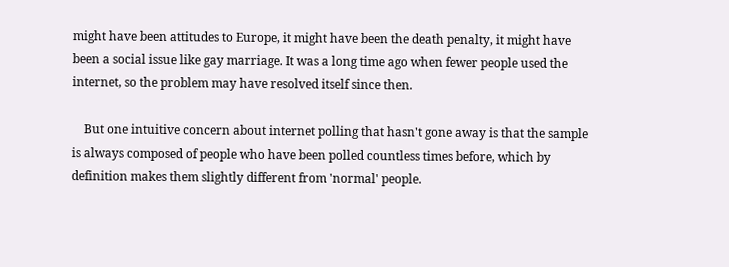might have been attitudes to Europe, it might have been the death penalty, it might have been a social issue like gay marriage. It was a long time ago when fewer people used the internet, so the problem may have resolved itself since then.

    But one intuitive concern about internet polling that hasn't gone away is that the sample is always composed of people who have been polled countless times before, which by definition makes them slightly different from 'normal' people.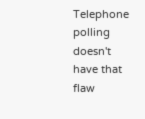Telephone polling doesn't have that flaw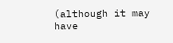(although it may have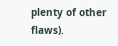plenty of other flaws).